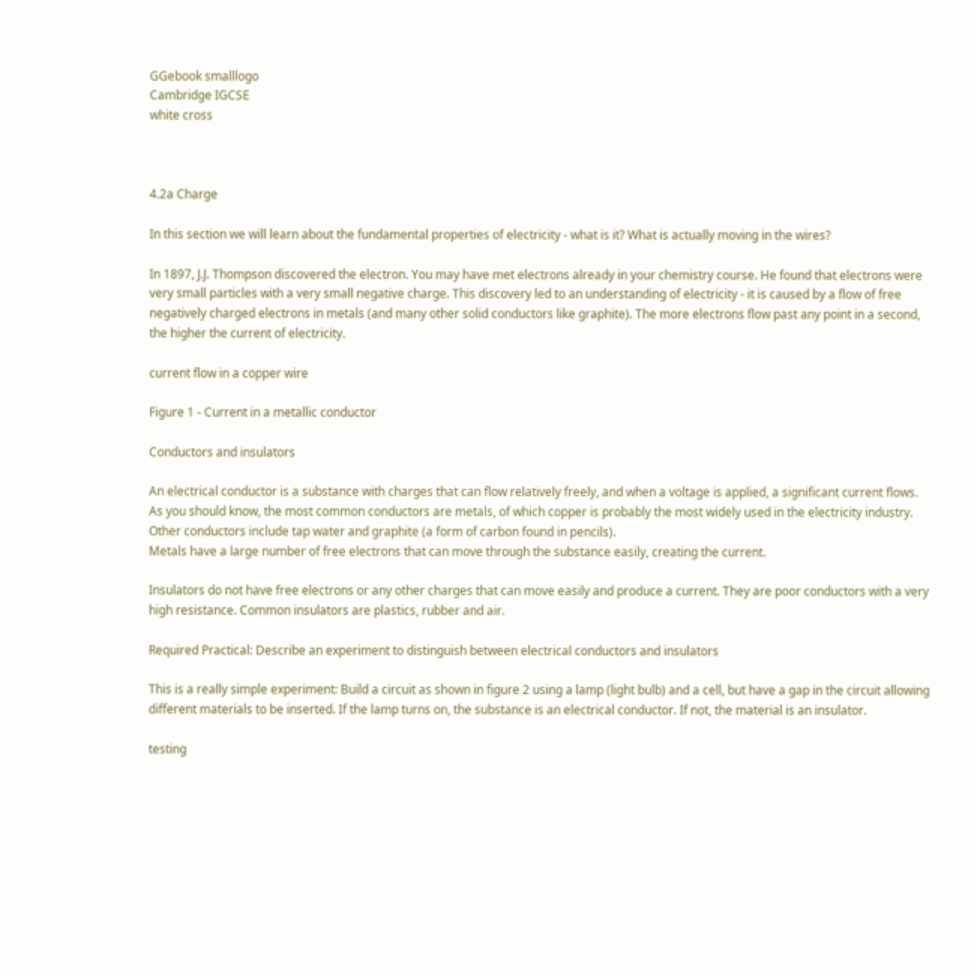GGebook smalllogo
Cambridge IGCSE
white cross



4.2a Charge

In this section we will learn about the fundamental properties of electricity - what is it? What is actually moving in the wires?

In 1897, J.J. Thompson discovered the electron. You may have met electrons already in your chemistry course. He found that electrons were very small particles with a very small negative charge. This discovery led to an understanding of electricity - it is caused by a flow of free negatively charged electrons in metals (and many other solid conductors like graphite). The more electrons flow past any point in a second, the higher the current of electricity.

current flow in a copper wire

Figure 1 - Current in a metallic conductor

Conductors and insulators

An electrical conductor is a substance with charges that can flow relatively freely, and when a voltage is applied, a significant current flows. As you should know, the most common conductors are metals, of which copper is probably the most widely used in the electricity industry. Other conductors include tap water and graphite (a form of carbon found in pencils).
Metals have a large number of free electrons that can move through the substance easily, creating the current.

Insulators do not have free electrons or any other charges that can move easily and produce a current. They are poor conductors with a very high resistance. Common insulators are plastics, rubber and air.

Required Practical: Describe an experiment to distinguish between electrical conductors and insulators

This is a really simple experiment: Build a circuit as shown in figure 2 using a lamp (light bulb) and a cell, but have a gap in the circuit allowing different materials to be inserted. If the lamp turns on, the substance is an electrical conductor. If not, the material is an insulator.

testing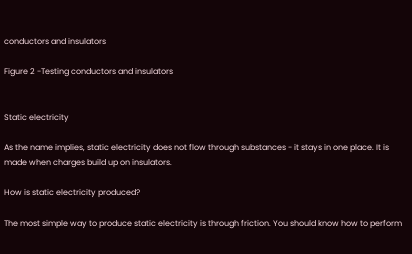conductors and insulators

Figure 2 -Testing conductors and insulators


Static electricity

As the name implies, static electricity does not flow through substances - it stays in one place. It is made when charges build up on insulators.

How is static electricity produced?

The most simple way to produce static electricity is through friction. You should know how to perform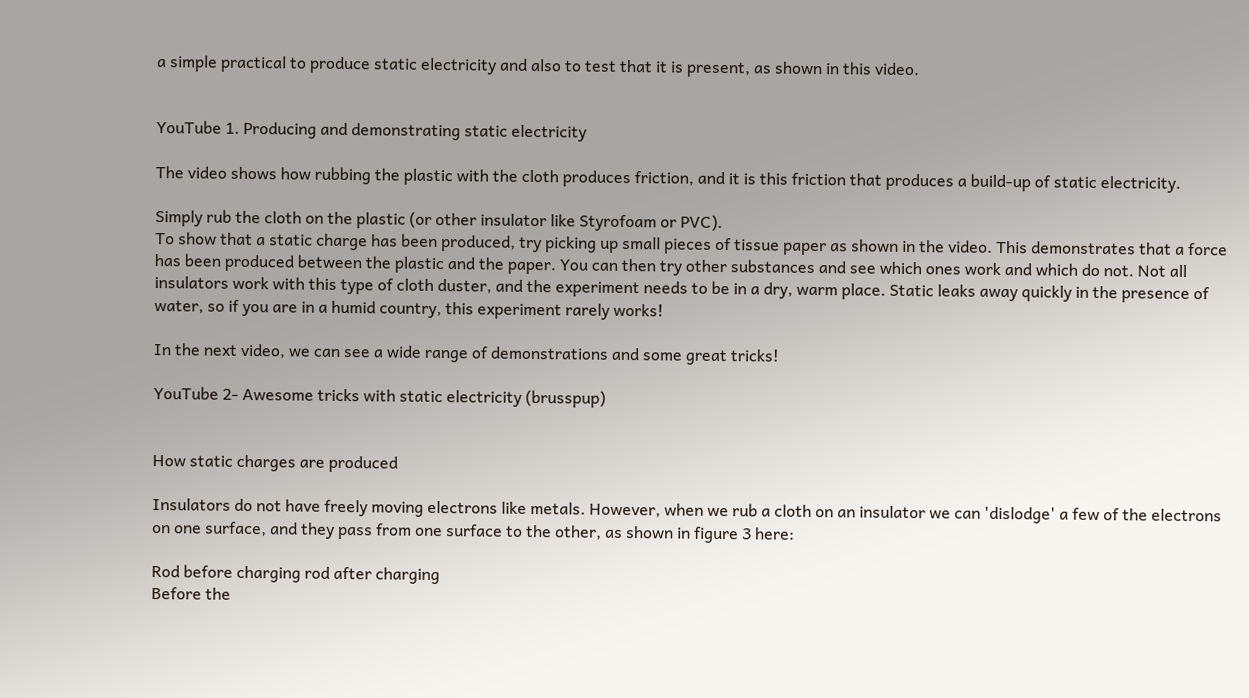a simple practical to produce static electricity and also to test that it is present, as shown in this video.


YouTube 1. Producing and demonstrating static electricity

The video shows how rubbing the plastic with the cloth produces friction, and it is this friction that produces a build-up of static electricity.

Simply rub the cloth on the plastic (or other insulator like Styrofoam or PVC).
To show that a static charge has been produced, try picking up small pieces of tissue paper as shown in the video. This demonstrates that a force has been produced between the plastic and the paper. You can then try other substances and see which ones work and which do not. Not all insulators work with this type of cloth duster, and the experiment needs to be in a dry, warm place. Static leaks away quickly in the presence of water, so if you are in a humid country, this experiment rarely works!

In the next video, we can see a wide range of demonstrations and some great tricks!

YouTube 2- Awesome tricks with static electricity (brusspup)


How static charges are produced

Insulators do not have freely moving electrons like metals. However, when we rub a cloth on an insulator we can 'dislodge' a few of the electrons on one surface, and they pass from one surface to the other, as shown in figure 3 here:

Rod before charging rod after charging
Before the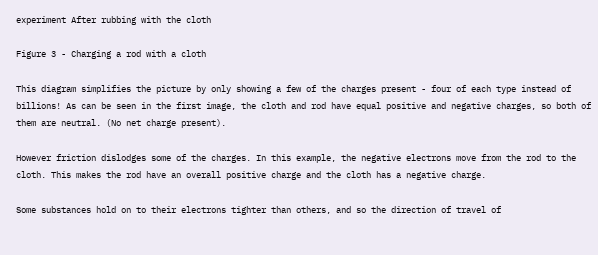experiment After rubbing with the cloth

Figure 3 - Charging a rod with a cloth

This diagram simplifies the picture by only showing a few of the charges present - four of each type instead of billions! As can be seen in the first image, the cloth and rod have equal positive and negative charges, so both of them are neutral. (No net charge present).

However friction dislodges some of the charges. In this example, the negative electrons move from the rod to the cloth. This makes the rod have an overall positive charge and the cloth has a negative charge.

Some substances hold on to their electrons tighter than others, and so the direction of travel of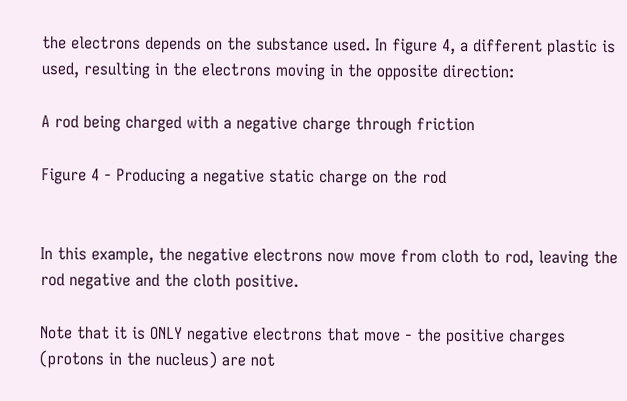the electrons depends on the substance used. In figure 4, a different plastic is used, resulting in the electrons moving in the opposite direction:

A rod being charged with a negative charge through friction

Figure 4 - Producing a negative static charge on the rod


In this example, the negative electrons now move from cloth to rod, leaving the rod negative and the cloth positive.

Note that it is ONLY negative electrons that move - the positive charges (protons in the nucleus) are not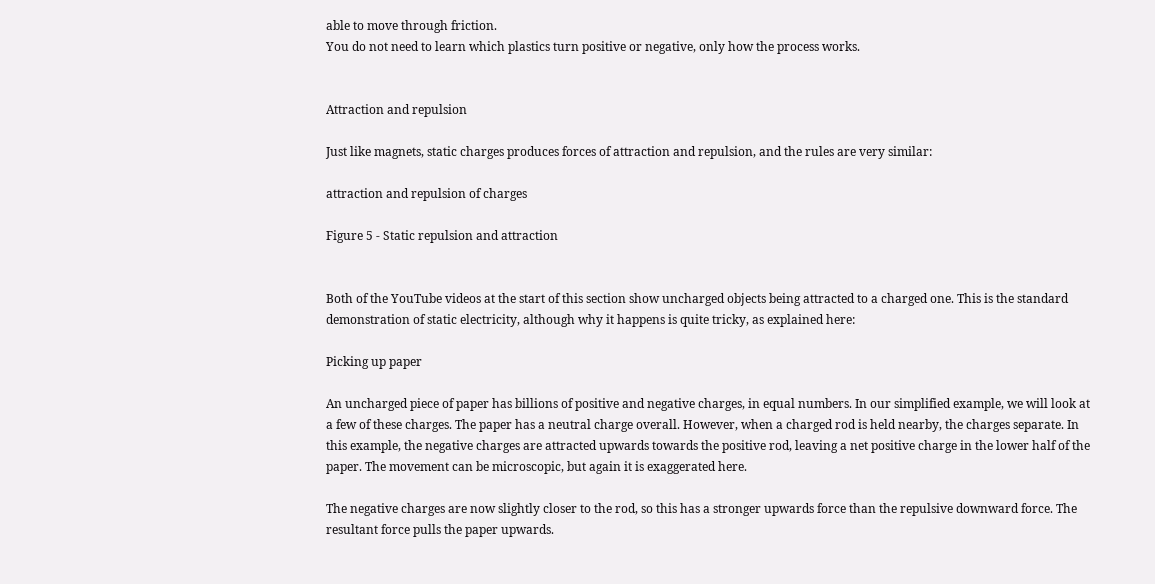able to move through friction.
You do not need to learn which plastics turn positive or negative, only how the process works.


Attraction and repulsion

Just like magnets, static charges produces forces of attraction and repulsion, and the rules are very similar:

attraction and repulsion of charges

Figure 5 - Static repulsion and attraction


Both of the YouTube videos at the start of this section show uncharged objects being attracted to a charged one. This is the standard demonstration of static electricity, although why it happens is quite tricky, as explained here:

Picking up paper

An uncharged piece of paper has billions of positive and negative charges, in equal numbers. In our simplified example, we will look at a few of these charges. The paper has a neutral charge overall. However, when a charged rod is held nearby, the charges separate. In this example, the negative charges are attracted upwards towards the positive rod, leaving a net positive charge in the lower half of the paper. The movement can be microscopic, but again it is exaggerated here.

The negative charges are now slightly closer to the rod, so this has a stronger upwards force than the repulsive downward force. The resultant force pulls the paper upwards.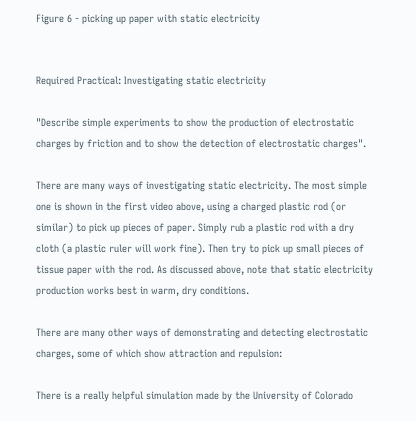Figure 6 - picking up paper with static electricity


Required Practical: Investigating static electricity

"Describe simple experiments to show the production of electrostatic charges by friction and to show the detection of electrostatic charges".

There are many ways of investigating static electricity. The most simple one is shown in the first video above, using a charged plastic rod (or similar) to pick up pieces of paper. Simply rub a plastic rod with a dry cloth (a plastic ruler will work fine). Then try to pick up small pieces of tissue paper with the rod. As discussed above, note that static electricity production works best in warm, dry conditions.

There are many other ways of demonstrating and detecting electrostatic charges, some of which show attraction and repulsion:

There is a really helpful simulation made by the University of Colorado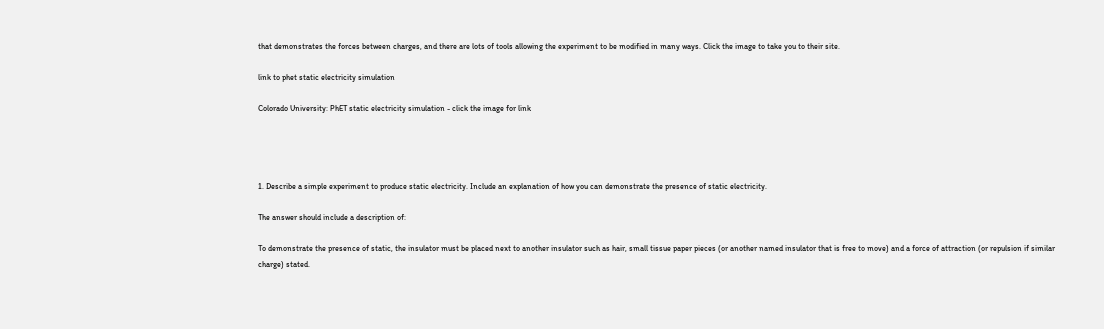that demonstrates the forces between charges, and there are lots of tools allowing the experiment to be modified in many ways. Click the image to take you to their site.

link to phet static electricity simulation

Colorado University: PhET static electricity simulation - click the image for link




1. Describe a simple experiment to produce static electricity. Include an explanation of how you can demonstrate the presence of static electricity.

The answer should include a description of:

To demonstrate the presence of static, the insulator must be placed next to another insulator such as hair, small tissue paper pieces (or another named insulator that is free to move) and a force of attraction (or repulsion if similar charge) stated.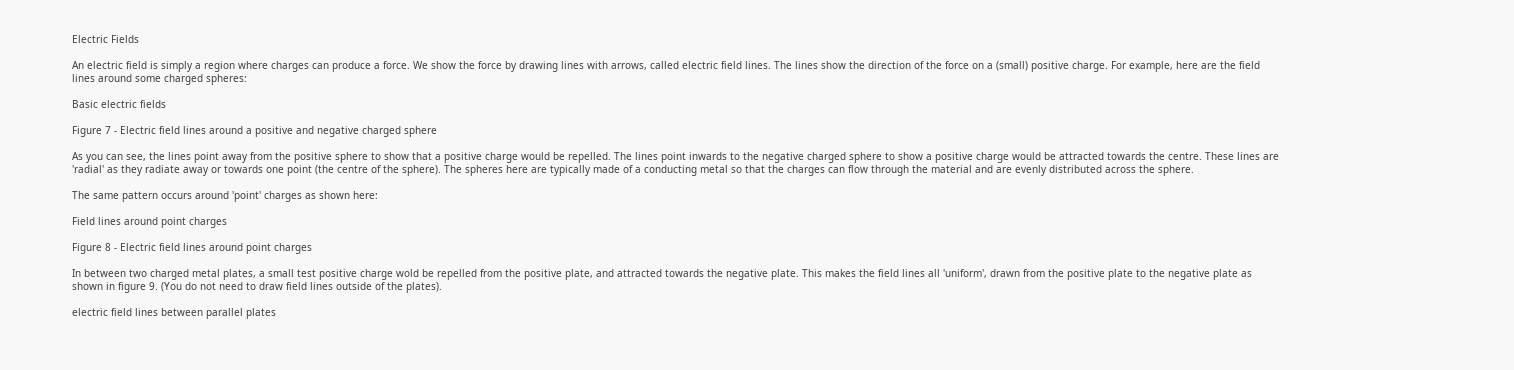Electric Fields

An electric field is simply a region where charges can produce a force. We show the force by drawing lines with arrows, called electric field lines. The lines show the direction of the force on a (small) positive charge. For example, here are the field lines around some charged spheres:

Basic electric fields

Figure 7 - Electric field lines around a positive and negative charged sphere

As you can see, the lines point away from the positive sphere to show that a positive charge would be repelled. The lines point inwards to the negative charged sphere to show a positive charge would be attracted towards the centre. These lines are 'radial' as they radiate away or towards one point (the centre of the sphere). The spheres here are typically made of a conducting metal so that the charges can flow through the material and are evenly distributed across the sphere.

The same pattern occurs around 'point' charges as shown here:

Field lines around point charges

Figure 8 - Electric field lines around point charges

In between two charged metal plates, a small test positive charge wold be repelled from the positive plate, and attracted towards the negative plate. This makes the field lines all 'uniform', drawn from the positive plate to the negative plate as shown in figure 9. (You do not need to draw field lines outside of the plates).

electric field lines between parallel plates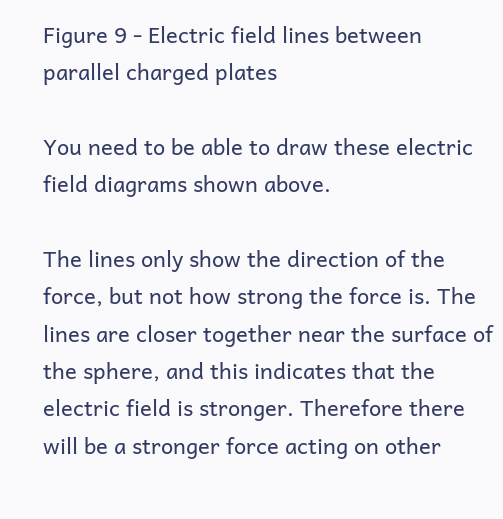Figure 9 - Electric field lines between parallel charged plates

You need to be able to draw these electric field diagrams shown above.

The lines only show the direction of the force, but not how strong the force is. The lines are closer together near the surface of the sphere, and this indicates that the electric field is stronger. Therefore there will be a stronger force acting on other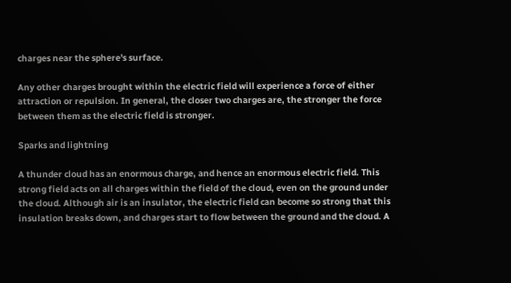charges near the sphere's surface.

Any other charges brought within the electric field will experience a force of either attraction or repulsion. In general, the closer two charges are, the stronger the force between them as the electric field is stronger.

Sparks and lightning

A thunder cloud has an enormous charge, and hence an enormous electric field. This strong field acts on all charges within the field of the cloud, even on the ground under the cloud. Although air is an insulator, the electric field can become so strong that this insulation breaks down, and charges start to flow between the ground and the cloud. A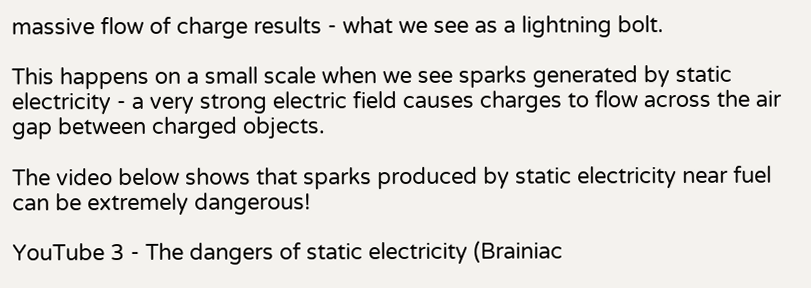massive flow of charge results - what we see as a lightning bolt.

This happens on a small scale when we see sparks generated by static electricity - a very strong electric field causes charges to flow across the air gap between charged objects.

The video below shows that sparks produced by static electricity near fuel can be extremely dangerous!

YouTube 3 - The dangers of static electricity (Brainiac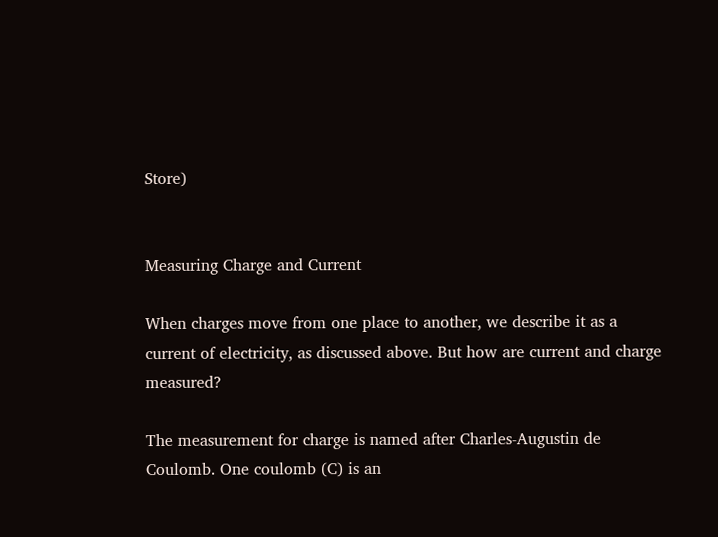Store)


Measuring Charge and Current

When charges move from one place to another, we describe it as a current of electricity, as discussed above. But how are current and charge measured?

The measurement for charge is named after Charles-Augustin de Coulomb. One coulomb (C) is an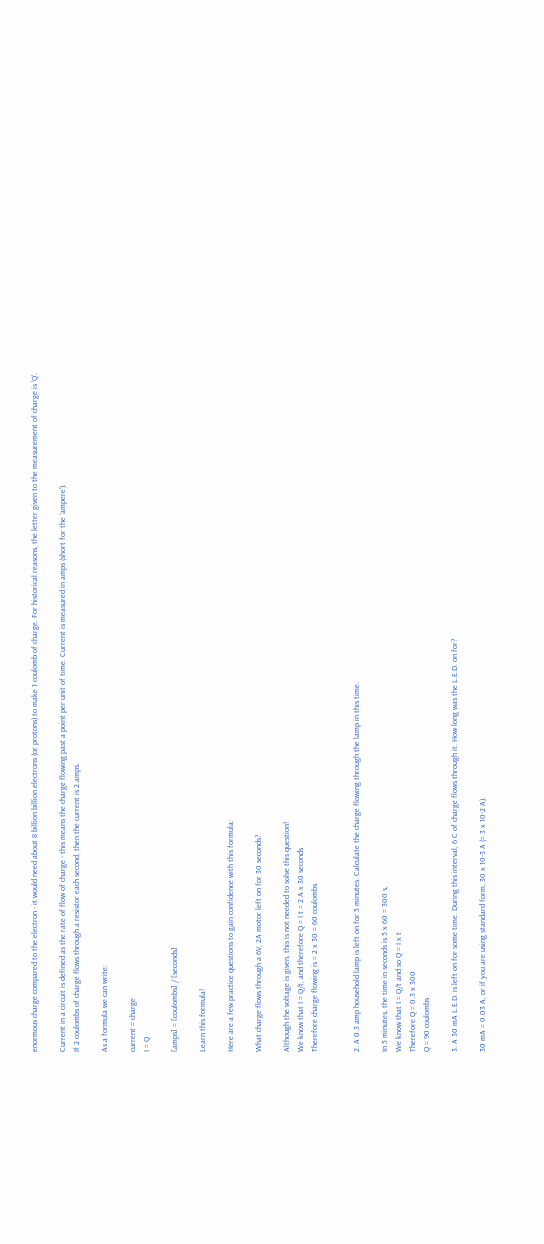enormous charge compared to the electron - it would need about 8 billion billion electrons (or protons) to make 1 coulomb of charge. For historical reasons, the letter given to the measurement of charge is 'Q'.

Current in a circuit is defined as the rate of flow of charge - this means the charge flowing past a point per unit of time. Current is measured in amps (short for the 'ampere').
If 2 coulombs of charge flows through a resistor each second, then the current is 2 amps.

As a formula we can write:

current = charge
I = Q

[amps] = [coulombs] / [seconds]

Learn this formula!

Here are a few practice questions to gain confidence with this formula:

What charge flows through a 6V, 2A motor left on for 30 seconds?

Although the voltage is given, this is not needed to solve this question!
We know that I = Q/t, and therefore Q = I t = 2 A x 30 seconds
Therefore charge flowing is = 2 x 30 = 60 coulombs


2. A 0.3 amp household lamp is left on for 5 minutes. Calculate the charge flowing through the lamp in this time.

In 5 minutes, the time in seconds is 5 x 60 = 300 s,
We know that I = Q/t and so Q = I x t
Therefore Q = 0.3 x 300
Q = 90 coulombs

3. A 30 mA L.E.D. is left on for some time. During this interval, 6 C of charge flows through it. How long was the L.E.D. on for?

30 mA = 0.03 A, or if you are using standard form, 30 x 10-3 A (= 3 x 10-2 A).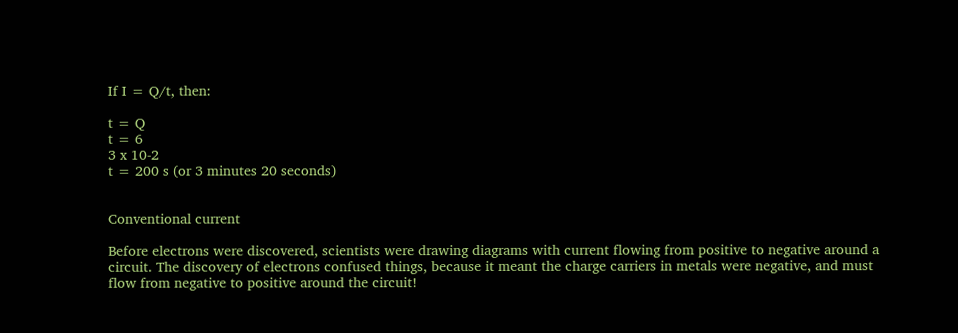If I = Q/t, then:

t = Q
t = 6
3 x 10-2
t = 200 s (or 3 minutes 20 seconds)


Conventional current

Before electrons were discovered, scientists were drawing diagrams with current flowing from positive to negative around a circuit. The discovery of electrons confused things, because it meant the charge carriers in metals were negative, and must flow from negative to positive around the circuit!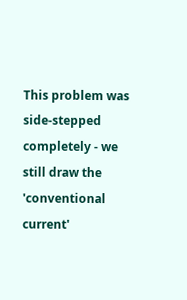This problem was side-stepped completely - we still draw the 'conventional current'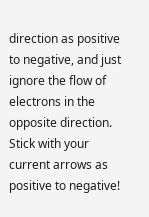direction as positive to negative, and just ignore the flow of electrons in the opposite direction. Stick with your current arrows as positive to negative!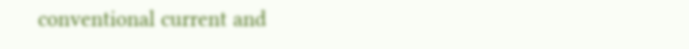conventional current and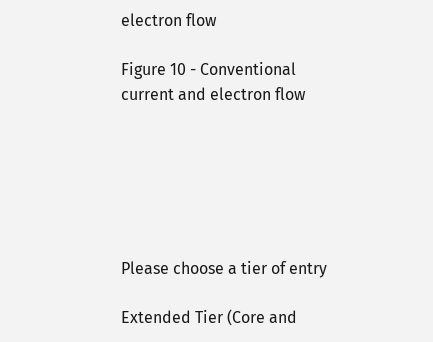electron flow

Figure 10 - Conventional current and electron flow






Please choose a tier of entry

Extended Tier (Core and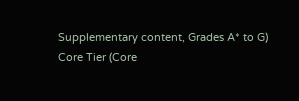Supplementary content, Grades A* to G)
Core Tier (Core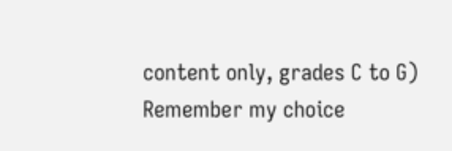content only, grades C to G)
Remember my choice